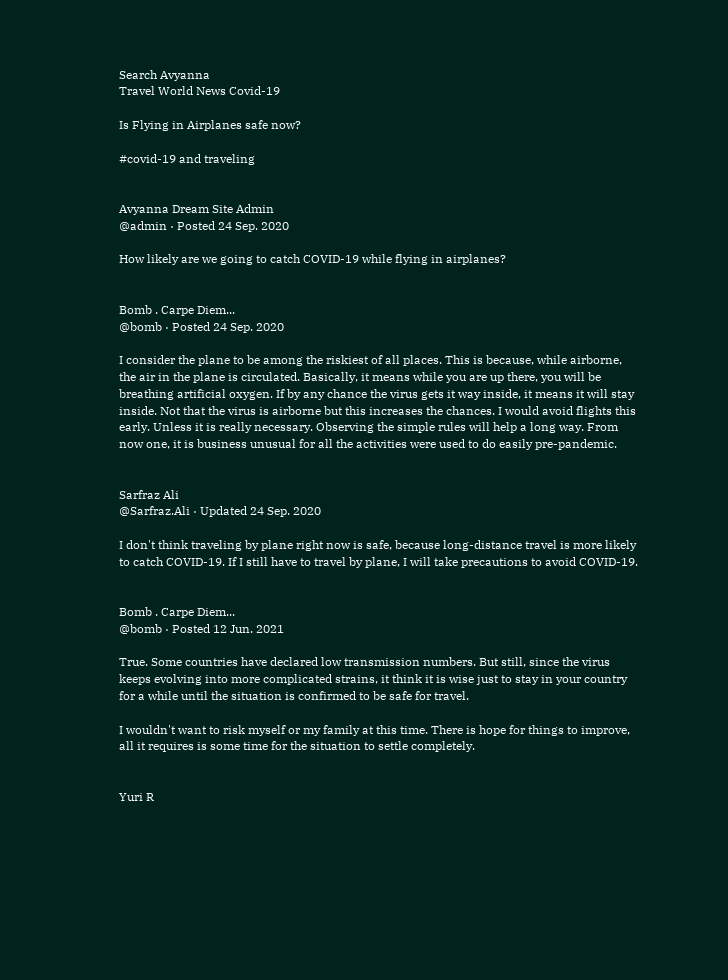Search Avyanna
Travel World News Covid-19

Is Flying in Airplanes safe now?

#covid-19 and traveling


Avyanna Dream Site Admin
@admin · Posted 24 Sep. 2020

How likely are we going to catch COVID-19 while flying in airplanes?


Bomb . Carpe Diem...
@bomb · Posted 24 Sep. 2020

I consider the plane to be among the riskiest of all places. This is because, while airborne, the air in the plane is circulated. Basically, it means while you are up there, you will be breathing artificial oxygen. If by any chance the virus gets it way inside, it means it will stay inside. Not that the virus is airborne but this increases the chances. I would avoid flights this early. Unless it is really necessary. Observing the simple rules will help a long way. From now one, it is business unusual for all the activities were used to do easily pre-pandemic.


Sarfraz Ali
@Sarfraz.Ali · Updated 24 Sep. 2020

I don't think traveling by plane right now is safe, because long-distance travel is more likely to catch COVID-19. If I still have to travel by plane, I will take precautions to avoid COVID-19.


Bomb . Carpe Diem...
@bomb · Posted 12 Jun. 2021

True. Some countries have declared low transmission numbers. But still, since the virus keeps evolving into more complicated strains, it think it is wise just to stay in your country for a while until the situation is confirmed to be safe for travel.

I wouldn't want to risk myself or my family at this time. There is hope for things to improve, all it requires is some time for the situation to settle completely.


Yuri R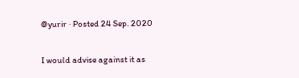@yurir · Posted 24 Sep. 2020

I would advise against it as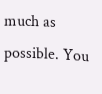much as possible. You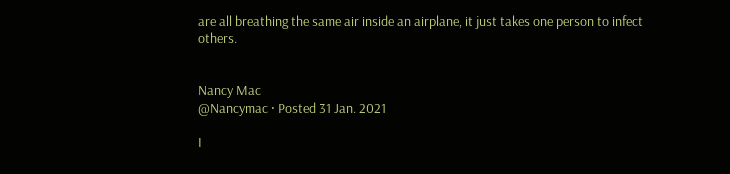are all breathing the same air inside an airplane, it just takes one person to infect others.


Nancy Mac
@Nancymac · Posted 31 Jan. 2021

I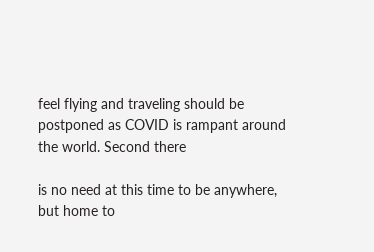feel flying and traveling should be postponed as COVID is rampant around the world. Second there

is no need at this time to be anywhere, but home to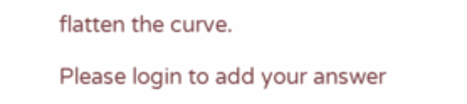flatten the curve.

Please login to add your answer